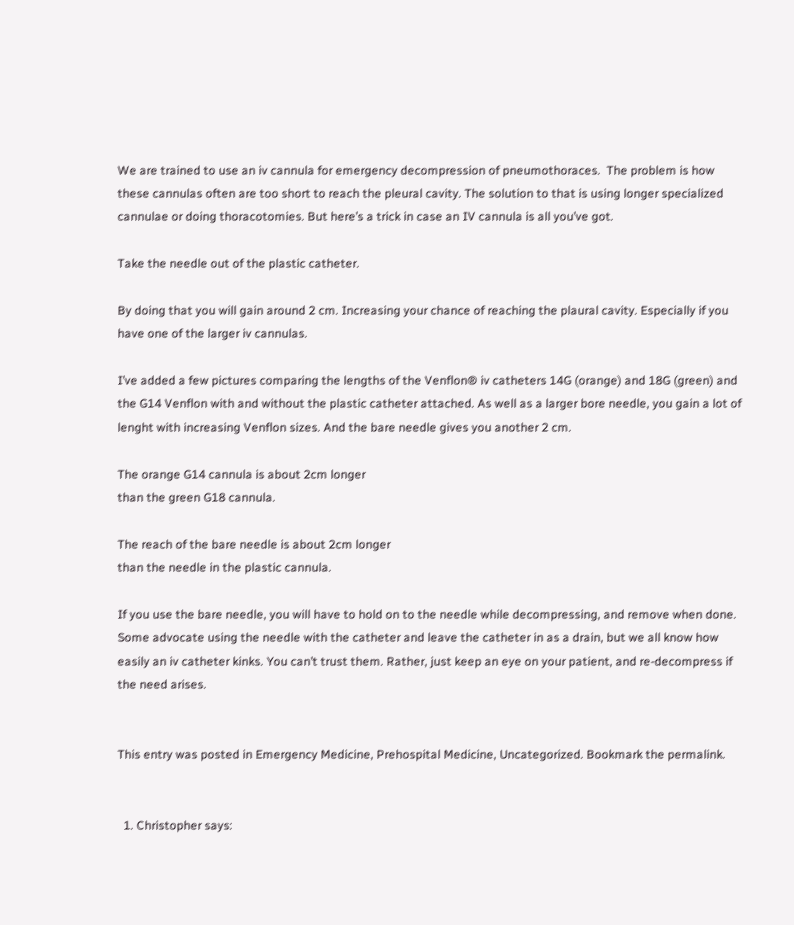We are trained to use an iv cannula for emergency decompression of pneumothoraces.  The problem is how these cannulas often are too short to reach the pleural cavity. The solution to that is using longer specialized cannulae or doing thoracotomies. But here’s a trick in case an IV cannula is all you’ve got.

Take the needle out of the plastic catheter.

By doing that you will gain around 2 cm. Increasing your chance of reaching the plaural cavity. Especially if you have one of the larger iv cannulas.

I’ve added a few pictures comparing the lengths of the Venflon® iv catheters 14G (orange) and 18G (green) and the G14 Venflon with and without the plastic catheter attached. As well as a larger bore needle, you gain a lot of lenght with increasing Venflon sizes. And the bare needle gives you another 2 cm.

The orange G14 cannula is about 2cm longer
than the green G18 cannula.

The reach of the bare needle is about 2cm longer
than the needle in the plastic cannula.

If you use the bare needle, you will have to hold on to the needle while decompressing, and remove when done. Some advocate using the needle with the catheter and leave the catheter in as a drain, but we all know how easily an iv catheter kinks. You can’t trust them. Rather, just keep an eye on your patient, and re-decompress if the need arises.


This entry was posted in Emergency Medicine, Prehospital Medicine, Uncategorized. Bookmark the permalink.


  1. Christopher says: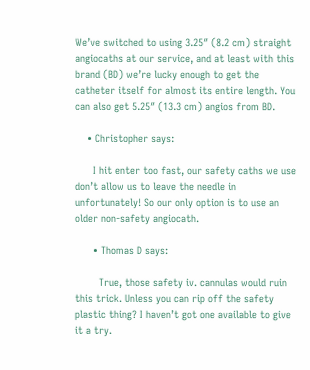We’ve switched to using 3.25″ (8.2 cm) straight angiocaths at our service, and at least with this brand (BD) we’re lucky enough to get the catheter itself for almost its entire length. You can also get 5.25″ (13.3 cm) angios from BD.

    • Christopher says:

      I hit enter too fast, our safety caths we use don’t allow us to leave the needle in unfortunately! So our only option is to use an older non-safety angiocath.

      • Thomas D says:

        True, those safety iv. cannulas would ruin this trick. Unless you can rip off the safety plastic thing? I haven’t got one available to give it a try.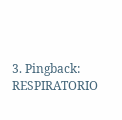3. Pingback: RESPIRATORIO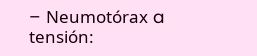– Neumotórax a tensión: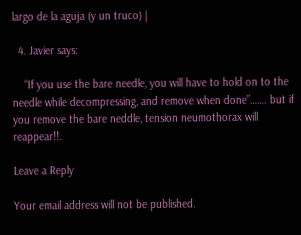largo de la aguja (y un truco) |

  4. Javier says:

    “If you use the bare needle, you will have to hold on to the needle while decompressing, and remove when done”……. but if you remove the bare neddle, tension neumothorax will reappear!!.

Leave a Reply

Your email address will not be published.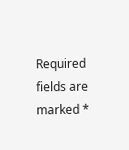Required fields are marked *